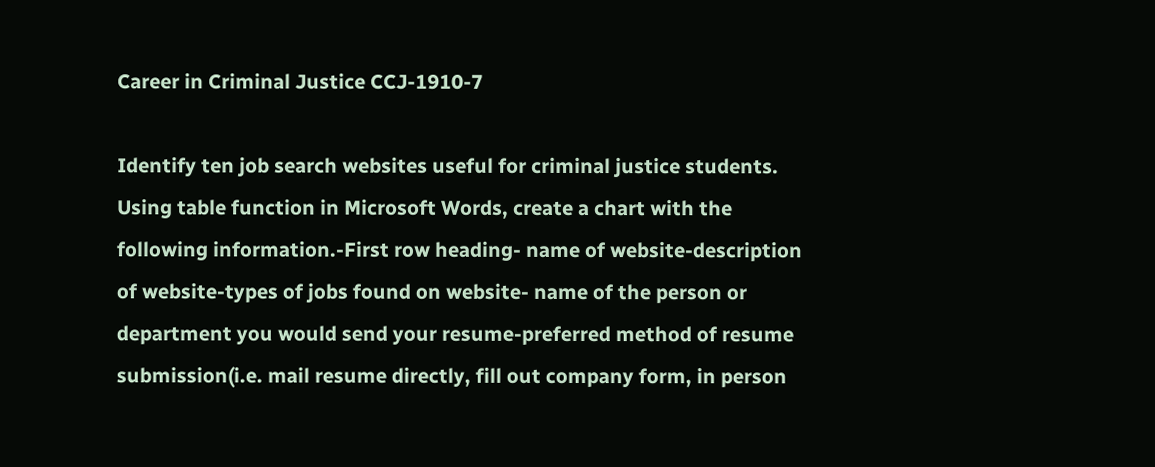Career in Criminal Justice CCJ-1910-7

Identify ten job search websites useful for criminal justice students. Using table function in Microsoft Words, create a chart with the following information.-First row heading- name of website-description of website-types of jobs found on website- name of the person or department you would send your resume-preferred method of resume submission(i.e. mail resume directly, fill out company form, in person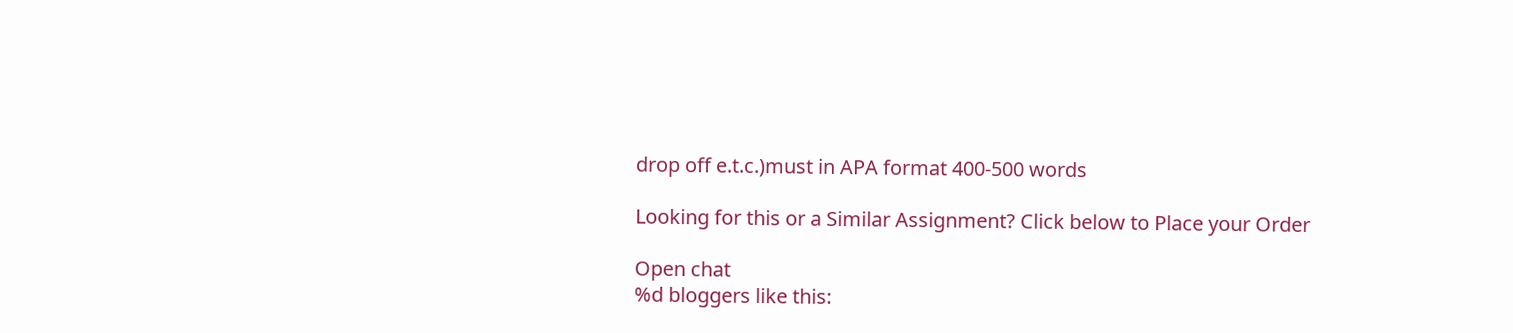drop off e.t.c.)must in APA format 400-500 words

Looking for this or a Similar Assignment? Click below to Place your Order

Open chat
%d bloggers like this: